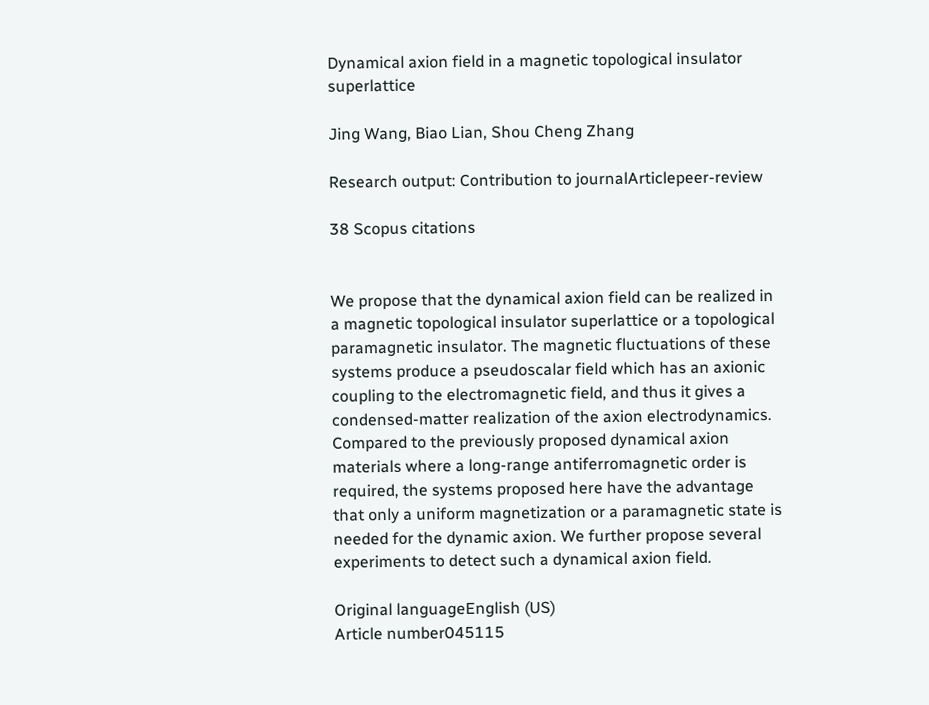Dynamical axion field in a magnetic topological insulator superlattice

Jing Wang, Biao Lian, Shou Cheng Zhang

Research output: Contribution to journalArticlepeer-review

38 Scopus citations


We propose that the dynamical axion field can be realized in a magnetic topological insulator superlattice or a topological paramagnetic insulator. The magnetic fluctuations of these systems produce a pseudoscalar field which has an axionic coupling to the electromagnetic field, and thus it gives a condensed-matter realization of the axion electrodynamics. Compared to the previously proposed dynamical axion materials where a long-range antiferromagnetic order is required, the systems proposed here have the advantage that only a uniform magnetization or a paramagnetic state is needed for the dynamic axion. We further propose several experiments to detect such a dynamical axion field.

Original languageEnglish (US)
Article number045115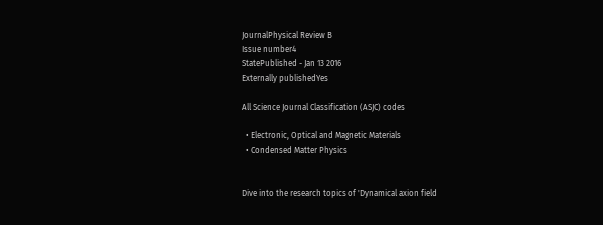JournalPhysical Review B
Issue number4
StatePublished - Jan 13 2016
Externally publishedYes

All Science Journal Classification (ASJC) codes

  • Electronic, Optical and Magnetic Materials
  • Condensed Matter Physics


Dive into the research topics of 'Dynamical axion field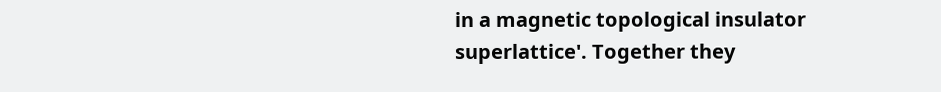in a magnetic topological insulator superlattice'. Together they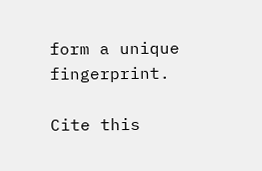form a unique fingerprint.

Cite this